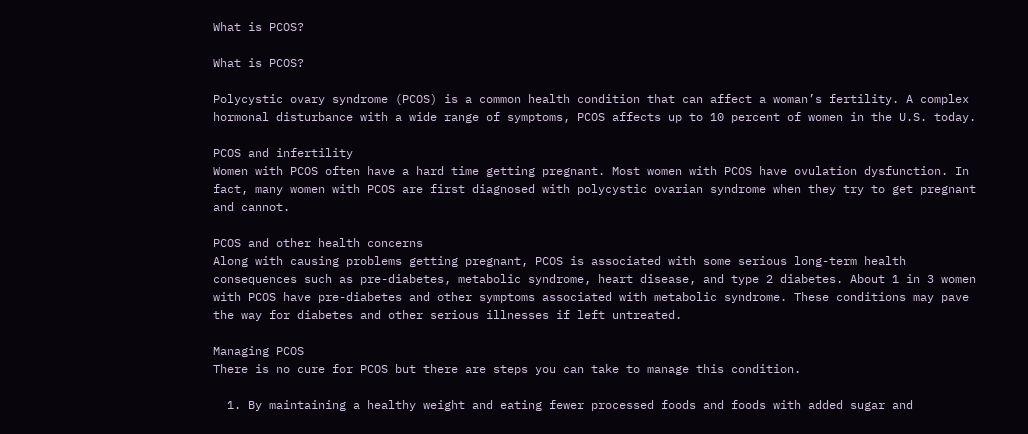What is PCOS?

What is PCOS?

Polycystic ovary syndrome (PCOS) is a common health condition that can affect a woman’s fertility. A complex hormonal disturbance with a wide range of symptoms, PCOS affects up to 10 percent of women in the U.S. today.

PCOS and infertility
Women with PCOS often have a hard time getting pregnant. Most women with PCOS have ovulation dysfunction. In fact, many women with PCOS are first diagnosed with polycystic ovarian syndrome when they try to get pregnant and cannot.

PCOS and other health concerns
Along with causing problems getting pregnant, PCOS is associated with some serious long-term health consequences such as pre-diabetes, metabolic syndrome, heart disease, and type 2 diabetes. About 1 in 3 women with PCOS have pre-diabetes and other symptoms associated with metabolic syndrome. These conditions may pave the way for diabetes and other serious illnesses if left untreated.

Managing PCOS
There is no cure for PCOS but there are steps you can take to manage this condition.

  1. By maintaining a healthy weight and eating fewer processed foods and foods with added sugar and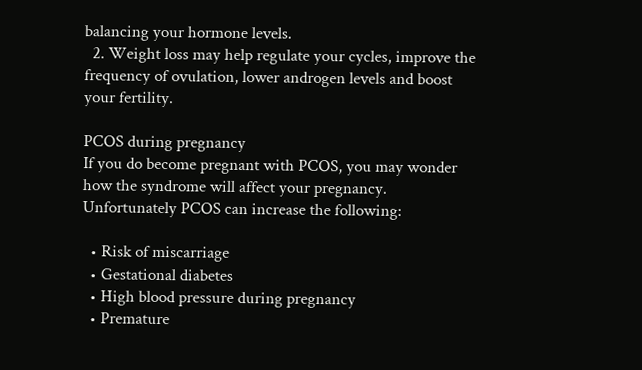balancing your hormone levels.
  2. Weight loss may help regulate your cycles, improve the frequency of ovulation, lower androgen levels and boost your fertility.

PCOS during pregnancy
If you do become pregnant with PCOS, you may wonder how the syndrome will affect your pregnancy. Unfortunately PCOS can increase the following:

  • Risk of miscarriage
  • Gestational diabetes
  • High blood pressure during pregnancy
  • Premature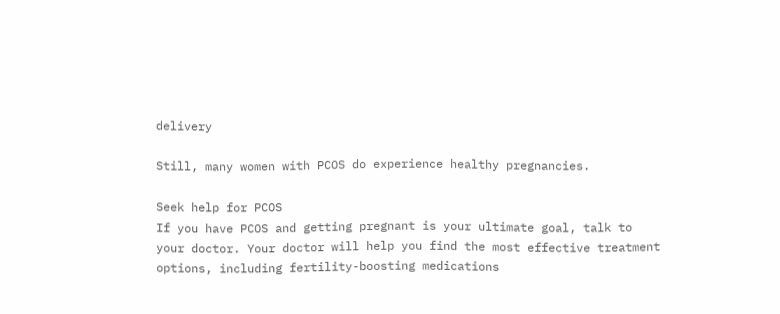delivery

Still, many women with PCOS do experience healthy pregnancies.

Seek help for PCOS
If you have PCOS and getting pregnant is your ultimate goal, talk to your doctor. Your doctor will help you find the most effective treatment options, including fertility-boosting medications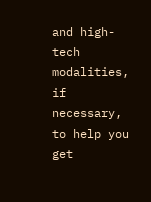and high-tech modalities, if necessary, to help you get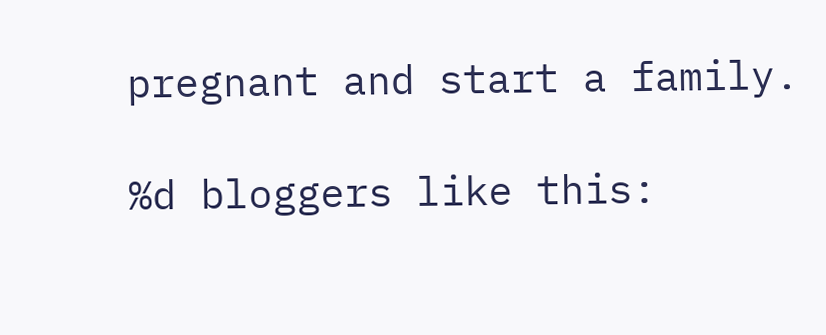pregnant and start a family.

%d bloggers like this: